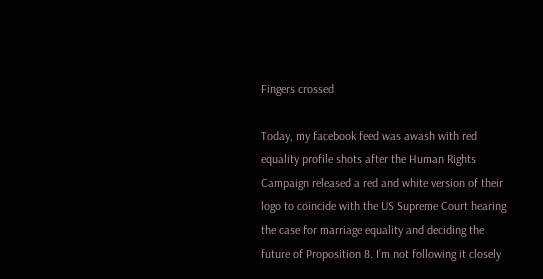Fingers crossed

Today, my facebook feed was awash with red equality profile shots after the Human Rights Campaign released a red and white version of their logo to coincide with the US Supreme Court hearing the case for marriage equality and deciding the future of Proposition 8. I’m not following it closely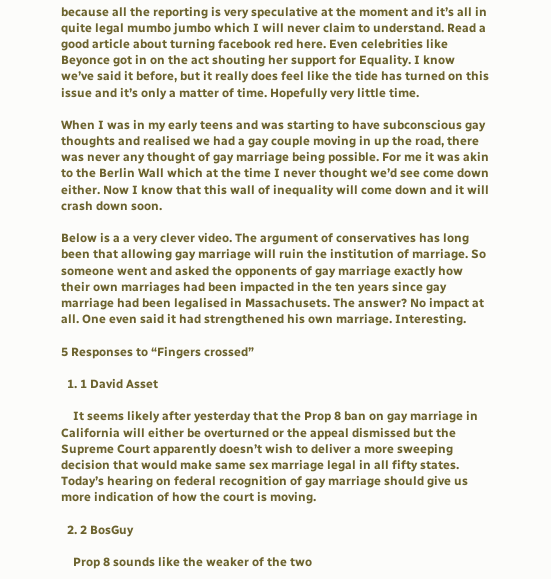because all the reporting is very speculative at the moment and it’s all in quite legal mumbo jumbo which I will never claim to understand. Read a good article about turning facebook red here. Even celebrities like Beyonce got in on the act shouting her support for Equality. I know we’ve said it before, but it really does feel like the tide has turned on this issue and it’s only a matter of time. Hopefully very little time.

When I was in my early teens and was starting to have subconscious gay thoughts and realised we had a gay couple moving in up the road, there was never any thought of gay marriage being possible. For me it was akin to the Berlin Wall which at the time I never thought we’d see come down either. Now I know that this wall of inequality will come down and it will crash down soon.

Below is a a very clever video. The argument of conservatives has long been that allowing gay marriage will ruin the institution of marriage. So someone went and asked the opponents of gay marriage exactly how their own marriages had been impacted in the ten years since gay marriage had been legalised in Massachusets. The answer? No impact at all. One even said it had strengthened his own marriage. Interesting.

5 Responses to “Fingers crossed”

  1. 1 David Asset

    It seems likely after yesterday that the Prop 8 ban on gay marriage in California will either be overturned or the appeal dismissed but the Supreme Court apparently doesn’t wish to deliver a more sweeping decision that would make same sex marriage legal in all fifty states. Today’s hearing on federal recognition of gay marriage should give us more indication of how the court is moving.

  2. 2 BosGuy

    Prop 8 sounds like the weaker of the two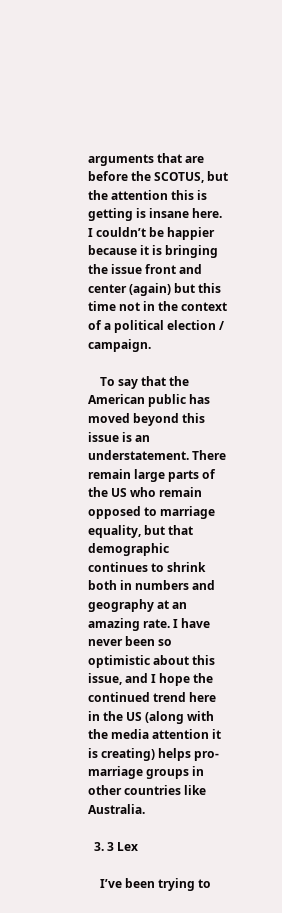arguments that are before the SCOTUS, but the attention this is getting is insane here. I couldn’t be happier because it is bringing the issue front and center (again) but this time not in the context of a political election / campaign.

    To say that the American public has moved beyond this issue is an understatement. There remain large parts of the US who remain opposed to marriage equality, but that demographic continues to shrink both in numbers and geography at an amazing rate. I have never been so optimistic about this issue, and I hope the continued trend here in the US (along with the media attention it is creating) helps pro-marriage groups in other countries like Australia.

  3. 3 Lex

    I’ve been trying to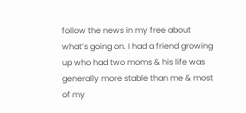follow the news in my free about what’s going on. I had a friend growing up who had two moms & his life was generally more stable than me & most of my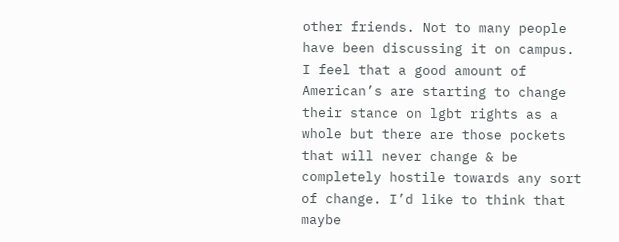other friends. Not to many people have been discussing it on campus. I feel that a good amount of American’s are starting to change their stance on lgbt rights as a whole but there are those pockets that will never change & be completely hostile towards any sort of change. I’d like to think that maybe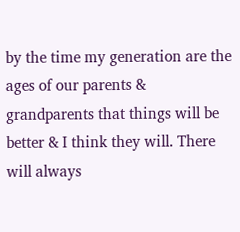by the time my generation are the ages of our parents & grandparents that things will be better & I think they will. There will always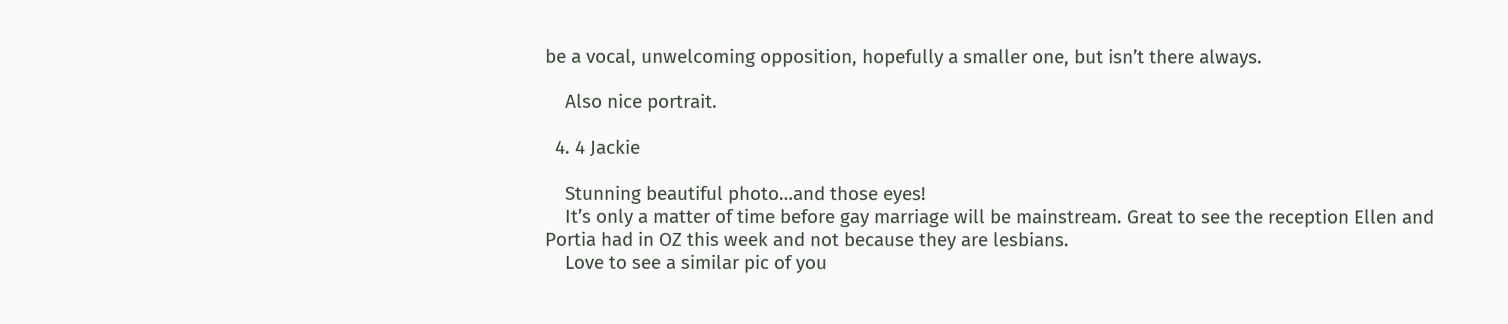be a vocal, unwelcoming opposition, hopefully a smaller one, but isn’t there always.

    Also nice portrait.

  4. 4 Jackie

    Stunning beautiful photo…and those eyes!
    It’s only a matter of time before gay marriage will be mainstream. Great to see the reception Ellen and Portia had in OZ this week and not because they are lesbians.
    Love to see a similar pic of you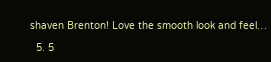shaven Brenton! Love the smooth look and feel…

  5. 5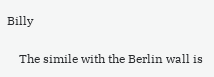Billy

    The simile with the Berlin wall is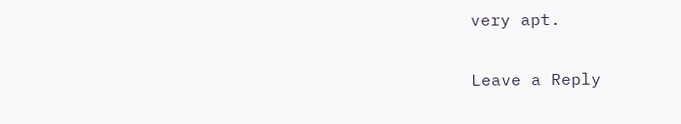very apt.

Leave a Reply